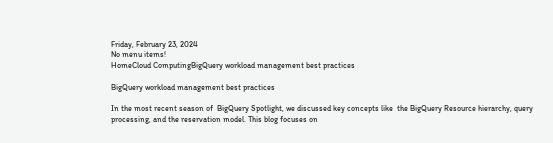Friday, February 23, 2024
No menu items!
HomeCloud ComputingBigQuery workload management best practices

BigQuery workload management best practices

In the most recent season of  BigQuery Spotlight, we discussed key concepts like  the BigQuery Resource hierarchy, query processing, and the reservation model. This blog focuses on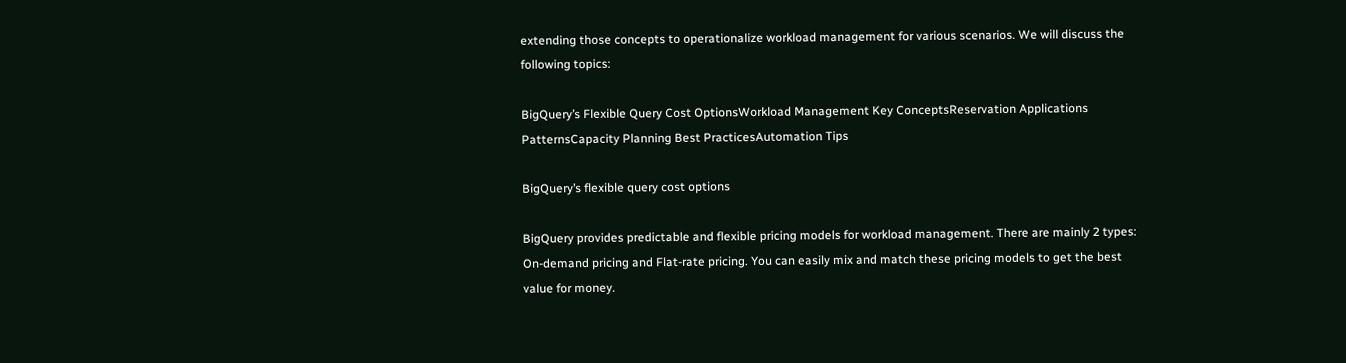extending those concepts to operationalize workload management for various scenarios. We will discuss the following topics:

BigQuery’s Flexible Query Cost OptionsWorkload Management Key ConceptsReservation Applications PatternsCapacity Planning Best PracticesAutomation Tips

BigQuery’s flexible query cost options

BigQuery provides predictable and flexible pricing models for workload management. There are mainly 2 types: On-demand pricing and Flat-rate pricing. You can easily mix and match these pricing models to get the best value for money.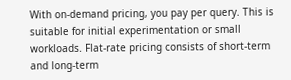With on-demand pricing, you pay per query. This is suitable for initial experimentation or small workloads. Flat-rate pricing consists of short-term and long-term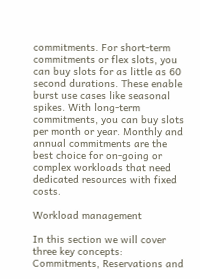commitments. For short-term commitments or flex slots, you can buy slots for as little as 60 second durations. These enable burst use cases like seasonal spikes. With long-term commitments, you can buy slots per month or year. Monthly and annual commitments are the best choice for on-going or complex workloads that need dedicated resources with fixed costs.

Workload management

In this section we will cover three key concepts: Commitments, Reservations and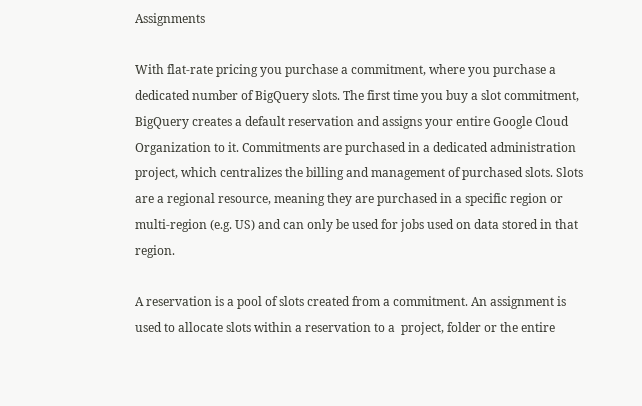Assignments

With flat-rate pricing you purchase a commitment, where you purchase a dedicated number of BigQuery slots. The first time you buy a slot commitment, BigQuery creates a default reservation and assigns your entire Google Cloud Organization to it. Commitments are purchased in a dedicated administration project, which centralizes the billing and management of purchased slots. Slots are a regional resource, meaning they are purchased in a specific region or multi-region (e.g. US) and can only be used for jobs used on data stored in that region.

A reservation is a pool of slots created from a commitment. An assignment is used to allocate slots within a reservation to a  project, folder or the entire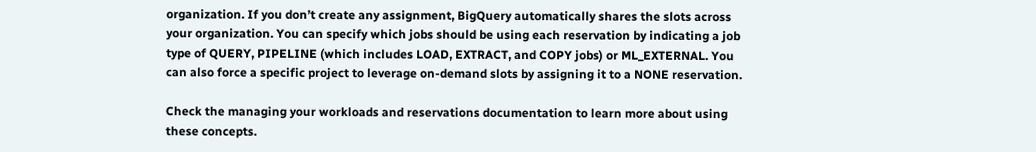organization. If you don’t create any assignment, BigQuery automatically shares the slots across your organization. You can specify which jobs should be using each reservation by indicating a job type of QUERY, PIPELINE (which includes LOAD, EXTRACT, and COPY jobs) or ML_EXTERNAL. You can also force a specific project to leverage on-demand slots by assigning it to a NONE reservation.

Check the managing your workloads and reservations documentation to learn more about using these concepts.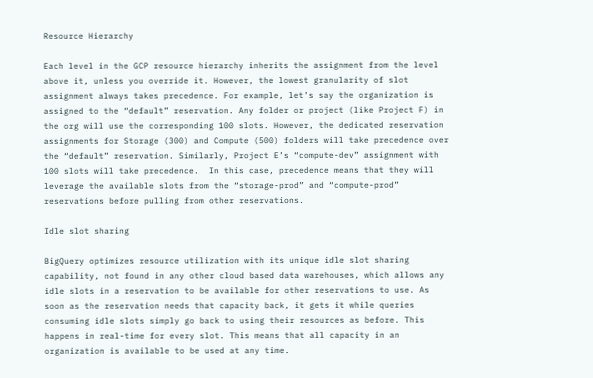Resource Hierarchy

Each level in the GCP resource hierarchy inherits the assignment from the level above it, unless you override it. However, the lowest granularity of slot assignment always takes precedence. For example, let’s say the organization is assigned to the “default” reservation. Any folder or project (like Project F) in the org will use the corresponding 100 slots. However, the dedicated reservation assignments for Storage (300) and Compute (500) folders will take precedence over the “default” reservation. Similarly, Project E’s “compute-dev” assignment with 100 slots will take precedence.  In this case, precedence means that they will leverage the available slots from the “storage-prod” and “compute-prod” reservations before pulling from other reservations.

Idle slot sharing

BigQuery optimizes resource utilization with its unique idle slot sharing capability, not found in any other cloud based data warehouses, which allows any idle slots in a reservation to be available for other reservations to use. As soon as the reservation needs that capacity back, it gets it while queries consuming idle slots simply go back to using their resources as before. This happens in real-time for every slot. This means that all capacity in an organization is available to be used at any time.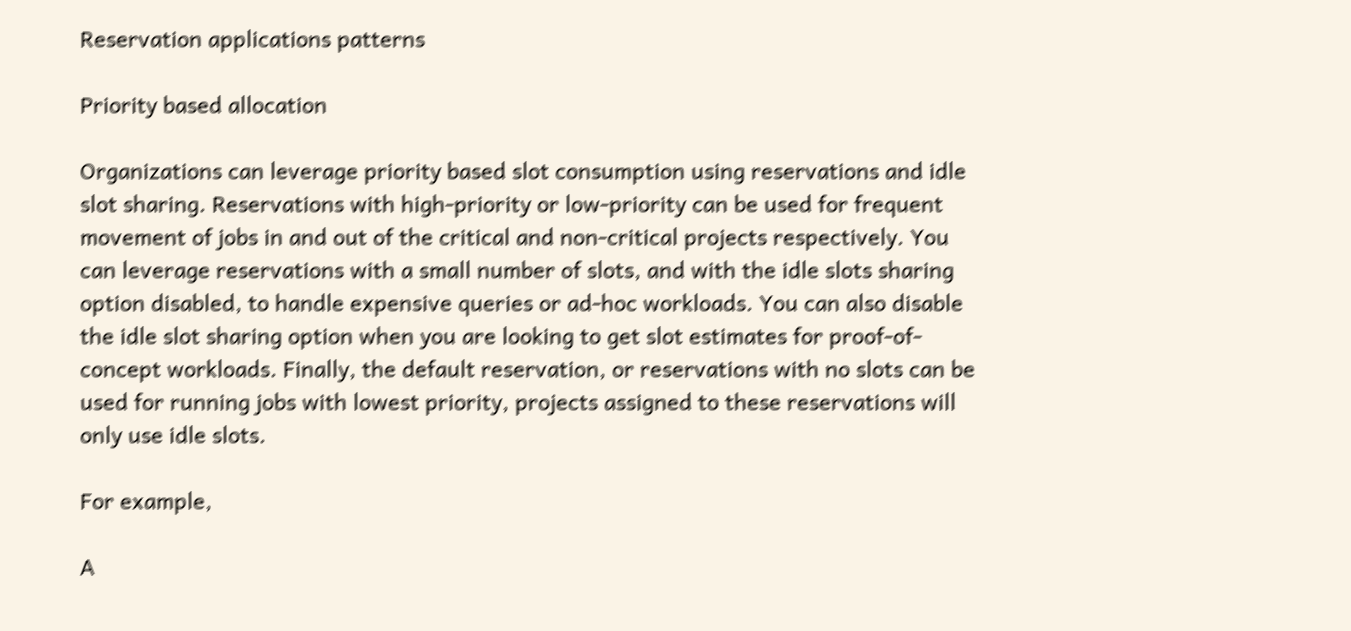Reservation applications patterns

Priority based allocation

Organizations can leverage priority based slot consumption using reservations and idle slot sharing. Reservations with high-priority or low-priority can be used for frequent movement of jobs in and out of the critical and non-critical projects respectively. You can leverage reservations with a small number of slots, and with the idle slots sharing option disabled, to handle expensive queries or ad-hoc workloads. You can also disable the idle slot sharing option when you are looking to get slot estimates for proof-of-concept workloads. Finally, the default reservation, or reservations with no slots can be used for running jobs with lowest priority, projects assigned to these reservations will only use idle slots.

For example,

A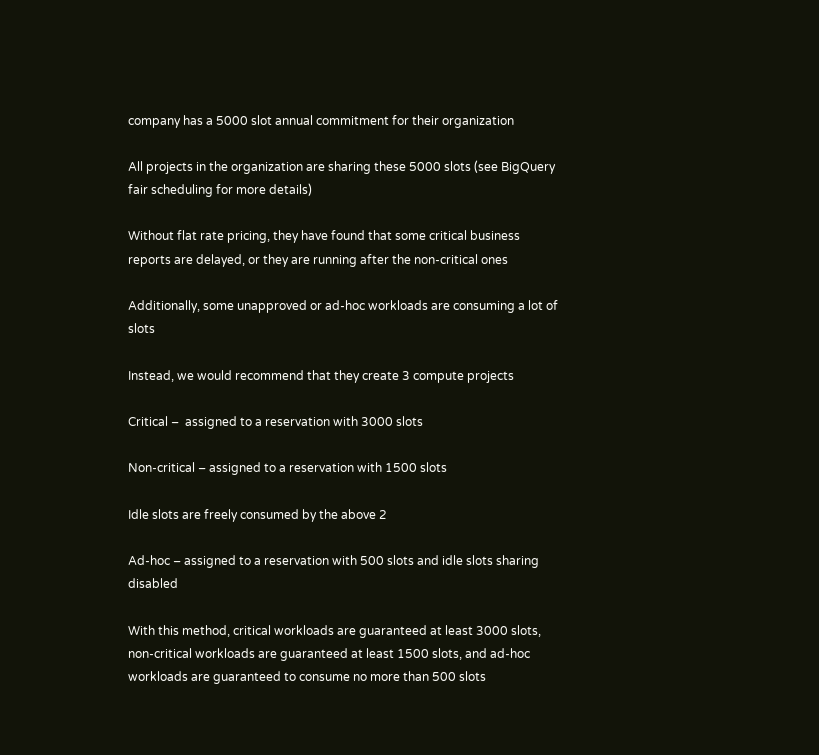company has a 5000 slot annual commitment for their organization

All projects in the organization are sharing these 5000 slots (see BigQuery fair scheduling for more details)

Without flat rate pricing, they have found that some critical business reports are delayed, or they are running after the non-critical ones

Additionally, some unapproved or ad-hoc workloads are consuming a lot of slots

Instead, we would recommend that they create 3 compute projects

Critical –  assigned to a reservation with 3000 slots

Non-critical – assigned to a reservation with 1500 slots

Idle slots are freely consumed by the above 2

Ad-hoc – assigned to a reservation with 500 slots and idle slots sharing disabled

With this method, critical workloads are guaranteed at least 3000 slots, non-critical workloads are guaranteed at least 1500 slots, and ad-hoc workloads are guaranteed to consume no more than 500 slots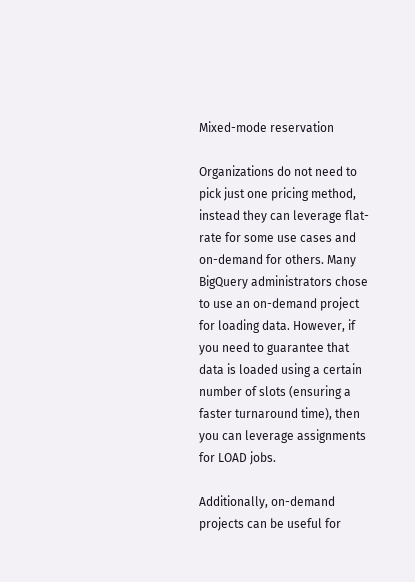Mixed-mode reservation

Organizations do not need to pick just one pricing method, instead they can leverage flat-rate for some use cases and on-demand for others. Many BigQuery administrators chose to use an on-demand project for loading data. However, if you need to guarantee that data is loaded using a certain number of slots (ensuring a faster turnaround time), then you can leverage assignments for LOAD jobs.

Additionally, on-demand projects can be useful for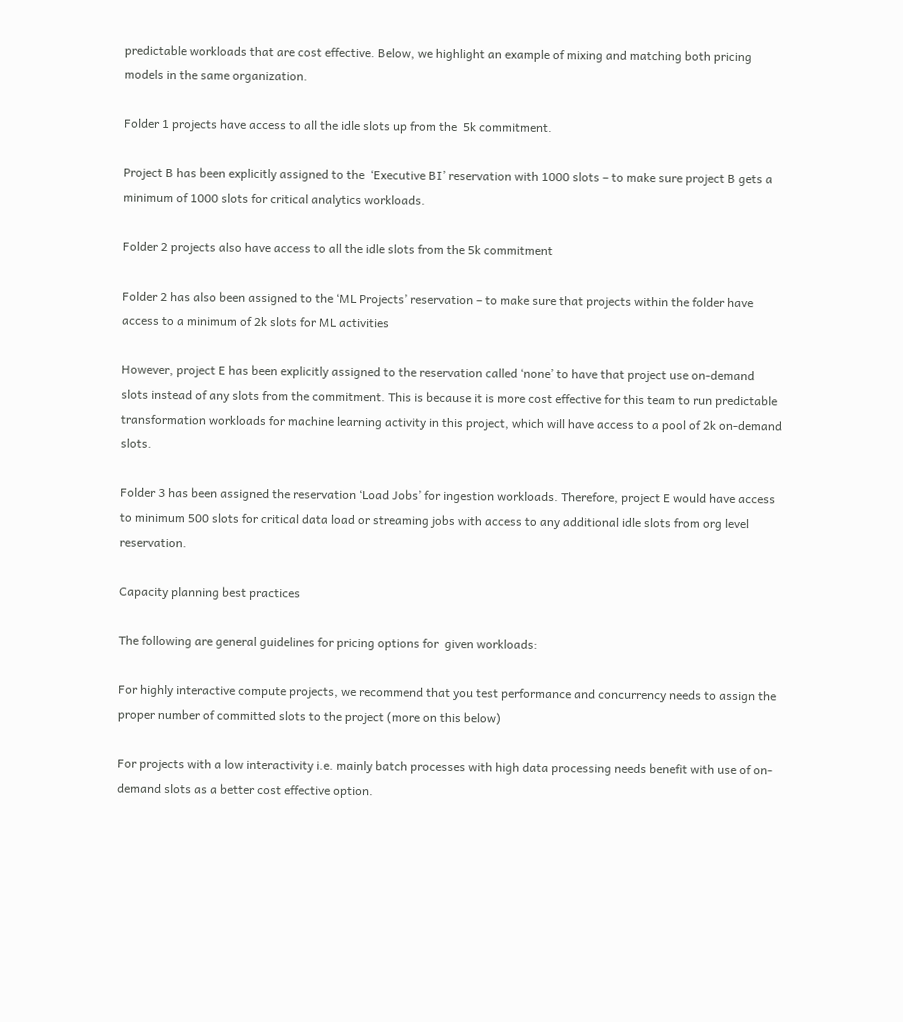predictable workloads that are cost effective. Below, we highlight an example of mixing and matching both pricing models in the same organization.

Folder 1 projects have access to all the idle slots up from the  5k commitment.

Project B has been explicitly assigned to the  ‘Executive BI’ reservation with 1000 slots – to make sure project B gets a minimum of 1000 slots for critical analytics workloads.

Folder 2 projects also have access to all the idle slots from the 5k commitment

Folder 2 has also been assigned to the ‘ML Projects’ reservation – to make sure that projects within the folder have access to a minimum of 2k slots for ML activities

However, project E has been explicitly assigned to the reservation called ‘none’ to have that project use on-demand slots instead of any slots from the commitment. This is because it is more cost effective for this team to run predictable transformation workloads for machine learning activity in this project, which will have access to a pool of 2k on-demand slots.

Folder 3 has been assigned the reservation ‘Load Jobs’ for ingestion workloads. Therefore, project E would have access to minimum 500 slots for critical data load or streaming jobs with access to any additional idle slots from org level reservation.

Capacity planning best practices

The following are general guidelines for pricing options for  given workloads:

For highly interactive compute projects, we recommend that you test performance and concurrency needs to assign the proper number of committed slots to the project (more on this below)

For projects with a low interactivity i.e. mainly batch processes with high data processing needs benefit with use of on-demand slots as a better cost effective option.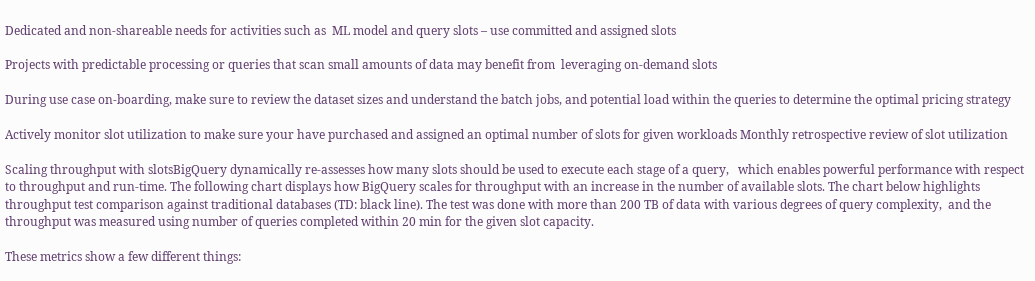Dedicated and non-shareable needs for activities such as  ML model and query slots – use committed and assigned slots

Projects with predictable processing or queries that scan small amounts of data may benefit from  leveraging on-demand slots

During use case on-boarding, make sure to review the dataset sizes and understand the batch jobs, and potential load within the queries to determine the optimal pricing strategy

Actively monitor slot utilization to make sure your have purchased and assigned an optimal number of slots for given workloads Monthly retrospective review of slot utilization

Scaling throughput with slotsBigQuery dynamically re-assesses how many slots should be used to execute each stage of a query,   which enables powerful performance with respect to throughput and run-time. The following chart displays how BigQuery scales for throughput with an increase in the number of available slots. The chart below highlights throughput test comparison against traditional databases (TD: black line). The test was done with more than 200 TB of data with various degrees of query complexity,  and the throughput was measured using number of queries completed within 20 min for the given slot capacity.

These metrics show a few different things: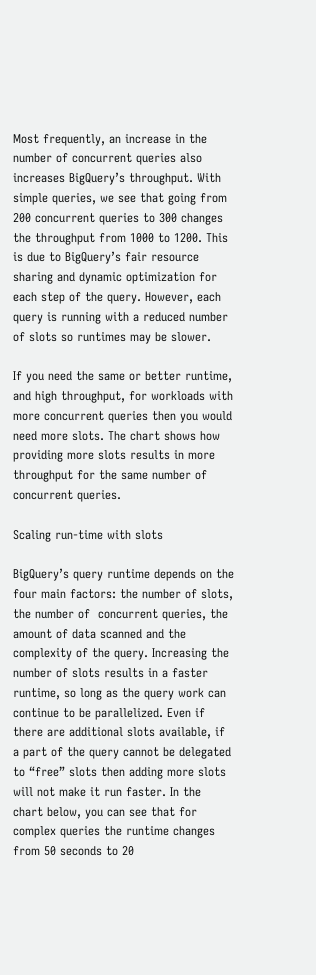Most frequently, an increase in the number of concurrent queries also increases BigQuery’s throughput. With simple queries, we see that going from 200 concurrent queries to 300 changes the throughput from 1000 to 1200. This is due to BigQuery’s fair resource sharing and dynamic optimization for each step of the query. However, each query is running with a reduced number of slots so runtimes may be slower.

If you need the same or better runtime, and high throughput, for workloads with more concurrent queries then you would need more slots. The chart shows how providing more slots results in more throughput for the same number of concurrent queries.

Scaling run-time with slots

BigQuery’s query runtime depends on the four main factors: the number of slots, the number of  concurrent queries, the amount of data scanned and the complexity of the query. Increasing the number of slots results in a faster runtime, so long as the query work can continue to be parallelized. Even if there are additional slots available, if a part of the query cannot be delegated to “free” slots then adding more slots will not make it run faster. In the chart below, you can see that for complex queries the runtime changes from 50 seconds to 20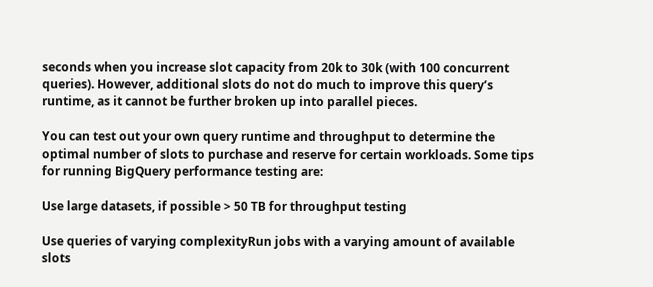seconds when you increase slot capacity from 20k to 30k (with 100 concurrent queries). However, additional slots do not do much to improve this query’s runtime, as it cannot be further broken up into parallel pieces.

You can test out your own query runtime and throughput to determine the optimal number of slots to purchase and reserve for certain workloads. Some tips for running BigQuery performance testing are:

Use large datasets, if possible > 50 TB for throughput testing

Use queries of varying complexityRun jobs with a varying amount of available slots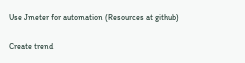Use Jmeter for automation (Resources at github)

Create trend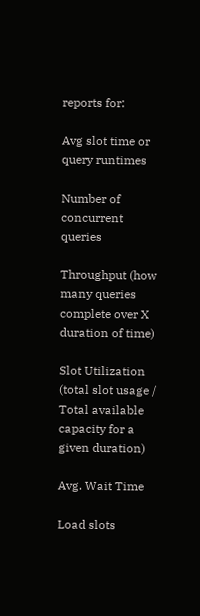reports for:

Avg slot time or query runtimes

Number of concurrent queries

Throughput (how many queries complete over X duration of time)

Slot Utilization (total slot usage / Total available capacity for a given duration)

Avg. Wait Time

Load slots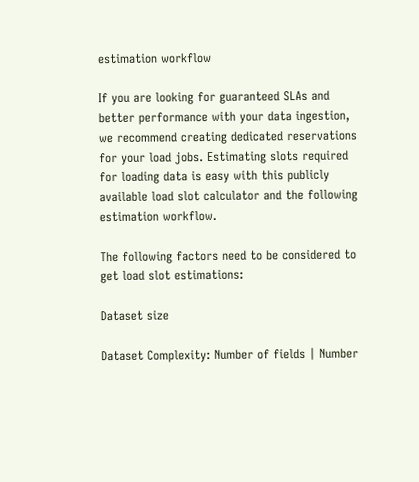estimation workflow

If you are looking for guaranteed SLAs and better performance with your data ingestion, we recommend creating dedicated reservations for your load jobs. Estimating slots required for loading data is easy with this publicly available load slot calculator and the following estimation workflow.

The following factors need to be considered to get load slot estimations:

Dataset size

Dataset Complexity: Number of fields | Number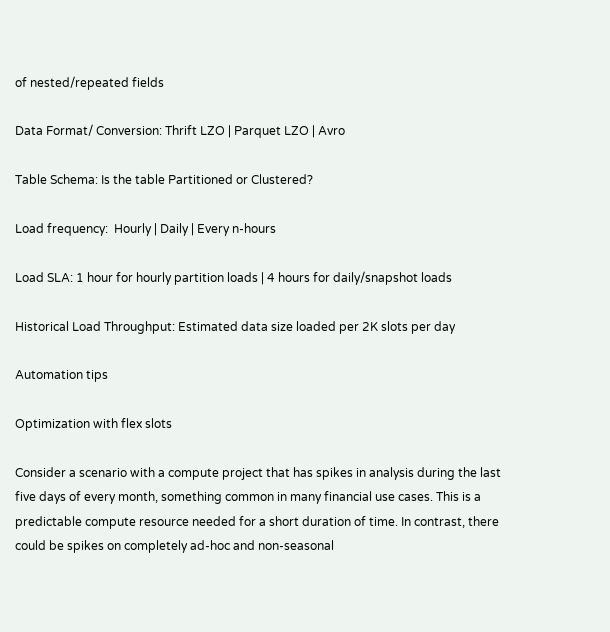of nested/repeated fields

Data Format/ Conversion: Thrift LZO | Parquet LZO | Avro

Table Schema: Is the table Partitioned or Clustered?

Load frequency:  Hourly | Daily | Every n-hours

Load SLA: 1 hour for hourly partition loads | 4 hours for daily/snapshot loads

Historical Load Throughput: Estimated data size loaded per 2K slots per day

Automation tips

Optimization with flex slots

Consider a scenario with a compute project that has spikes in analysis during the last five days of every month, something common in many financial use cases. This is a predictable compute resource needed for a short duration of time. In contrast, there could be spikes on completely ad-hoc and non-seasonal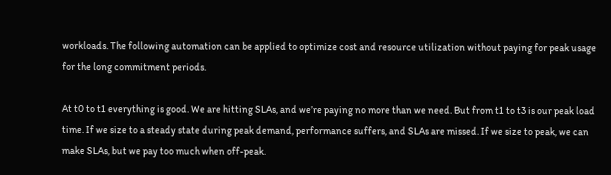workloads. The following automation can be applied to optimize cost and resource utilization without paying for peak usage for the long commitment periods.

At t0 to t1 everything is good. We are hitting SLAs, and we’re paying no more than we need. But from t1 to t3 is our peak load time. If we size to a steady state during peak demand, performance suffers, and SLAs are missed. If we size to peak, we can make SLAs, but we pay too much when off-peak.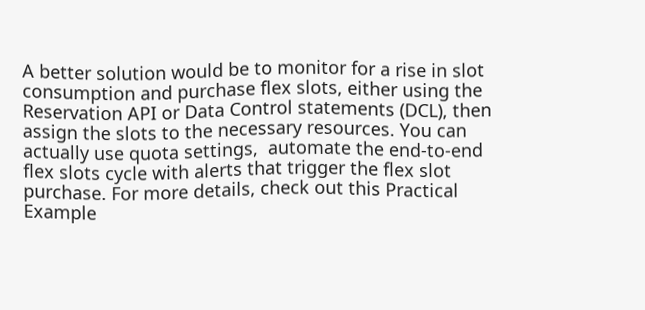A better solution would be to monitor for a rise in slot consumption and purchase flex slots, either using the Reservation API or Data Control statements (DCL), then assign the slots to the necessary resources. You can actually use quota settings,  automate the end-to-end flex slots cycle with alerts that trigger the flex slot purchase. For more details, check out this Practical Example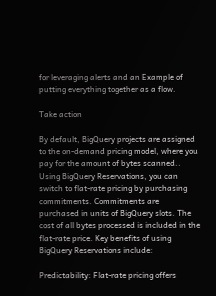for leveraging alerts and an Example of putting everything together as a flow.

Take action

By default, BigQuery projects are assigned to the on-demand pricing model, where you pay for the amount of bytes scanned.. Using BigQuery Reservations, you can switch to flat-rate pricing by purchasing commitments. Commitments are purchased in units of BigQuery slots. The cost of all bytes processed is included in the flat-rate price. Key benefits of using BigQuery Reservations include:

Predictability: Flat-rate pricing offers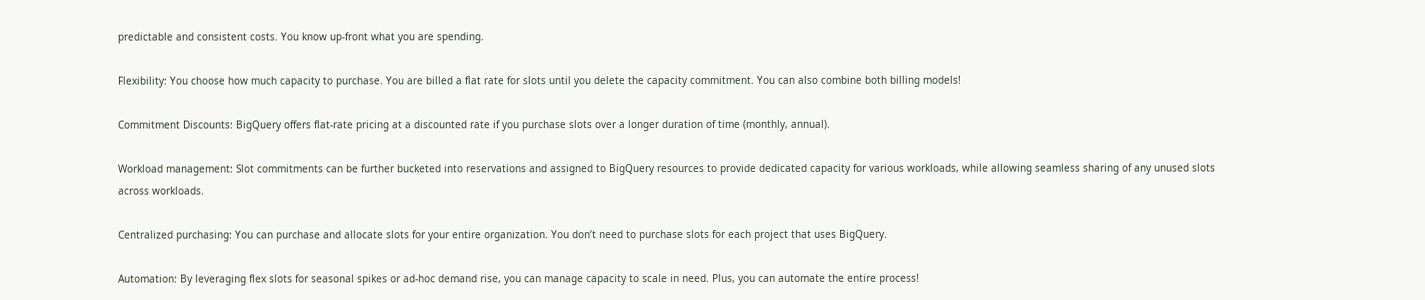predictable and consistent costs. You know up-front what you are spending.

Flexibility: You choose how much capacity to purchase. You are billed a flat rate for slots until you delete the capacity commitment. You can also combine both billing models!

Commitment Discounts: BigQuery offers flat-rate pricing at a discounted rate if you purchase slots over a longer duration of time (monthly, annual).

Workload management: Slot commitments can be further bucketed into reservations and assigned to BigQuery resources to provide dedicated capacity for various workloads, while allowing seamless sharing of any unused slots across workloads.

Centralized purchasing: You can purchase and allocate slots for your entire organization. You don’t need to purchase slots for each project that uses BigQuery.

Automation: By leveraging flex slots for seasonal spikes or ad-hoc demand rise, you can manage capacity to scale in need. Plus, you can automate the entire process!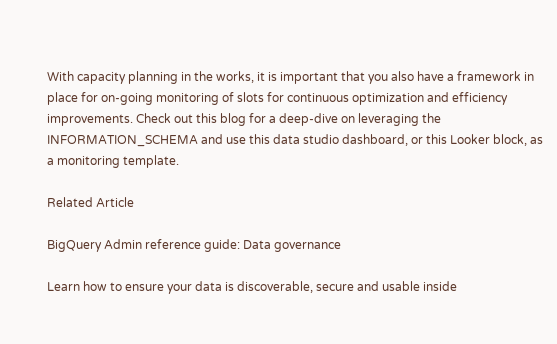With capacity planning in the works, it is important that you also have a framework in place for on-going monitoring of slots for continuous optimization and efficiency improvements. Check out this blog for a deep-dive on leveraging the INFORMATION_SCHEMA and use this data studio dashboard, or this Looker block, as a monitoring template.

Related Article

BigQuery Admin reference guide: Data governance

Learn how to ensure your data is discoverable, secure and usable inside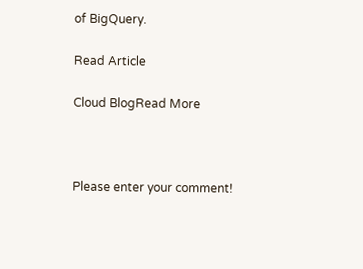of BigQuery.

Read Article

Cloud BlogRead More



Please enter your comment!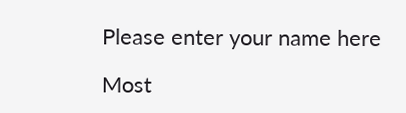Please enter your name here

Most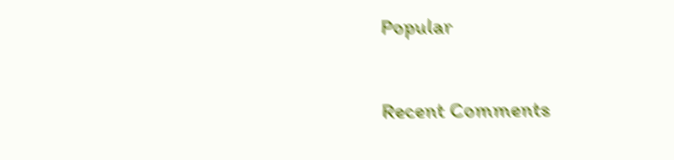Popular

Recent Comments